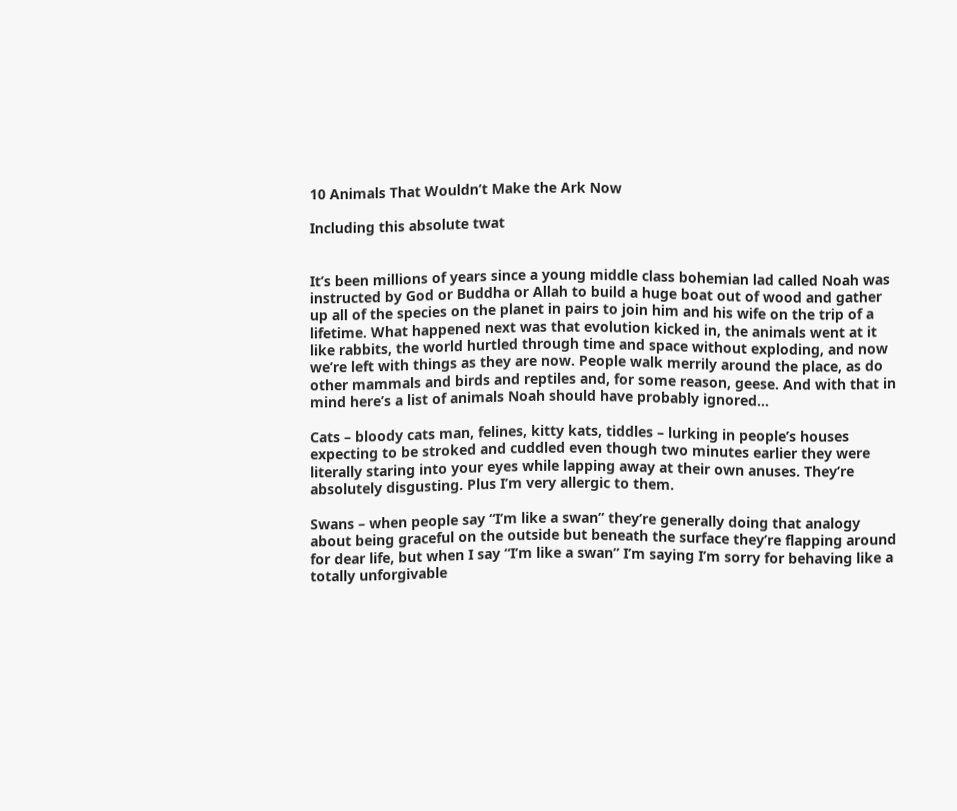10 Animals That Wouldn’t Make the Ark Now

Including this absolute twat


It’s been millions of years since a young middle class bohemian lad called Noah was instructed by God or Buddha or Allah to build a huge boat out of wood and gather up all of the species on the planet in pairs to join him and his wife on the trip of a lifetime. What happened next was that evolution kicked in, the animals went at it like rabbits, the world hurtled through time and space without exploding, and now we’re left with things as they are now. People walk merrily around the place, as do other mammals and birds and reptiles and, for some reason, geese. And with that in mind here’s a list of animals Noah should have probably ignored…

Cats – bloody cats man, felines, kitty kats, tiddles – lurking in people’s houses expecting to be stroked and cuddled even though two minutes earlier they were literally staring into your eyes while lapping away at their own anuses. They’re absolutely disgusting. Plus I’m very allergic to them.

Swans – when people say “I’m like a swan” they’re generally doing that analogy about being graceful on the outside but beneath the surface they’re flapping around for dear life, but when I say “I’m like a swan” I’m saying I’m sorry for behaving like a totally unforgivable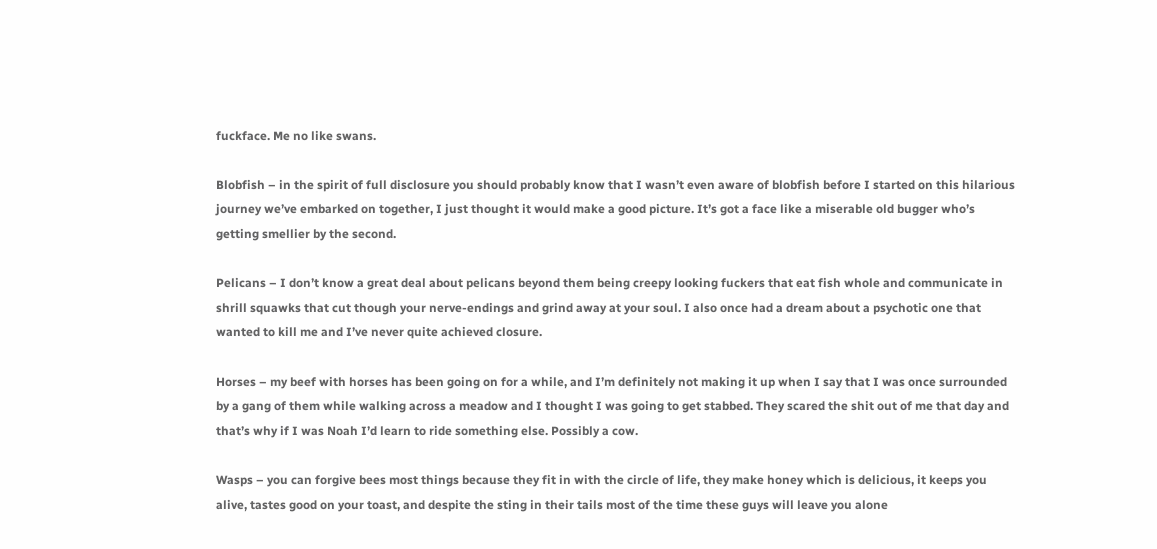fuckface. Me no like swans.

Blobfish – in the spirit of full disclosure you should probably know that I wasn’t even aware of blobfish before I started on this hilarious journey we’ve embarked on together, I just thought it would make a good picture. It’s got a face like a miserable old bugger who’s getting smellier by the second.

Pelicans – I don’t know a great deal about pelicans beyond them being creepy looking fuckers that eat fish whole and communicate in shrill squawks that cut though your nerve-endings and grind away at your soul. I also once had a dream about a psychotic one that wanted to kill me and I’ve never quite achieved closure.

Horses – my beef with horses has been going on for a while, and I’m definitely not making it up when I say that I was once surrounded by a gang of them while walking across a meadow and I thought I was going to get stabbed. They scared the shit out of me that day and that’s why if I was Noah I’d learn to ride something else. Possibly a cow.

Wasps – you can forgive bees most things because they fit in with the circle of life, they make honey which is delicious, it keeps you alive, tastes good on your toast, and despite the sting in their tails most of the time these guys will leave you alone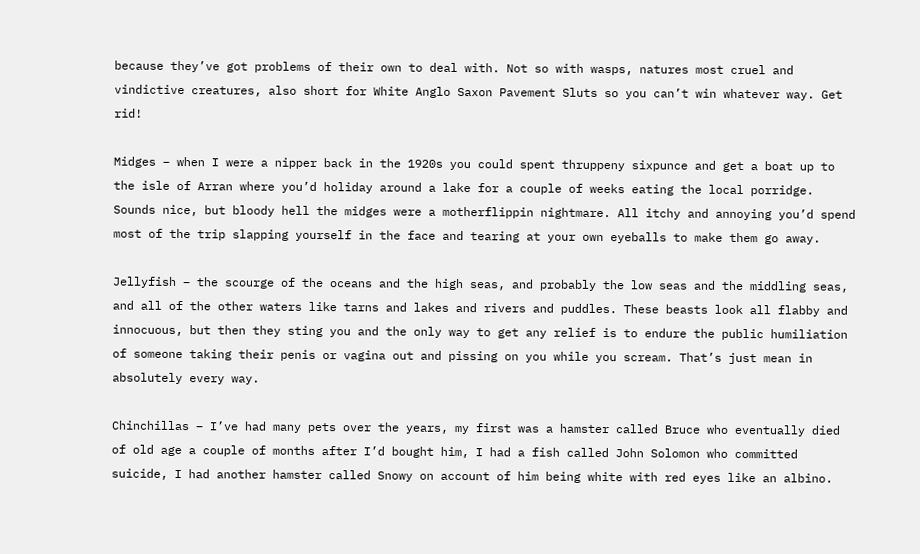because they’ve got problems of their own to deal with. Not so with wasps, natures most cruel and vindictive creatures, also short for White Anglo Saxon Pavement Sluts so you can’t win whatever way. Get rid!

Midges – when I were a nipper back in the 1920s you could spent thruppeny sixpunce and get a boat up to the isle of Arran where you’d holiday around a lake for a couple of weeks eating the local porridge. Sounds nice, but bloody hell the midges were a motherflippin nightmare. All itchy and annoying you’d spend most of the trip slapping yourself in the face and tearing at your own eyeballs to make them go away.

Jellyfish – the scourge of the oceans and the high seas, and probably the low seas and the middling seas, and all of the other waters like tarns and lakes and rivers and puddles. These beasts look all flabby and innocuous, but then they sting you and the only way to get any relief is to endure the public humiliation of someone taking their penis or vagina out and pissing on you while you scream. That’s just mean in absolutely every way.

Chinchillas – I’ve had many pets over the years, my first was a hamster called Bruce who eventually died of old age a couple of months after I’d bought him, I had a fish called John Solomon who committed suicide, I had another hamster called Snowy on account of him being white with red eyes like an albino.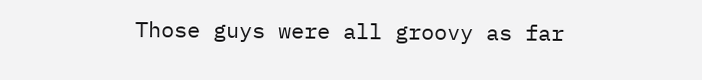Those guys were all groovy as far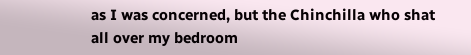as I was concerned, but the Chinchilla who shat all over my bedroom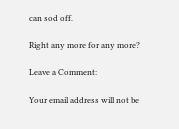can sod off.

Right any more for any more?

Leave a Comment:

Your email address will not be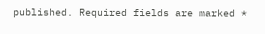published. Required fields are marked *